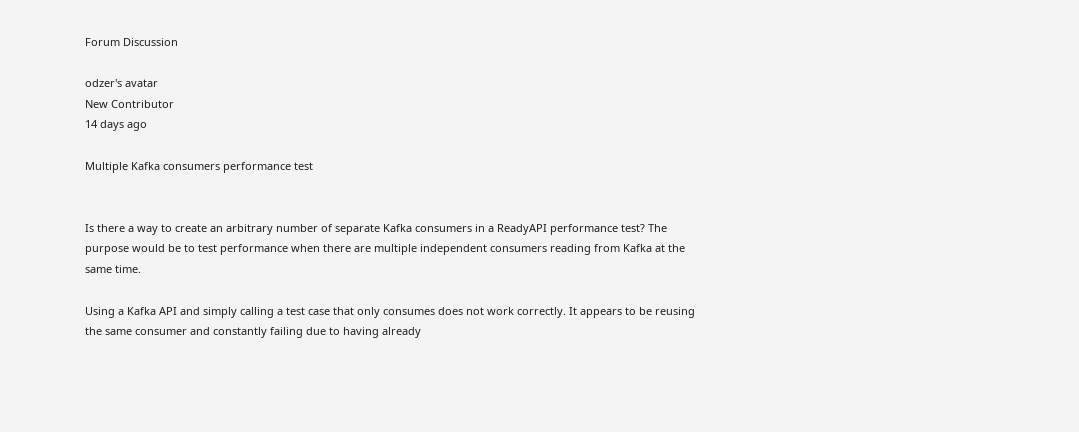Forum Discussion

odzer's avatar
New Contributor
14 days ago

Multiple Kafka consumers performance test


Is there a way to create an arbitrary number of separate Kafka consumers in a ReadyAPI performance test? The purpose would be to test performance when there are multiple independent consumers reading from Kafka at the same time.

Using a Kafka API and simply calling a test case that only consumes does not work correctly. It appears to be reusing the same consumer and constantly failing due to having already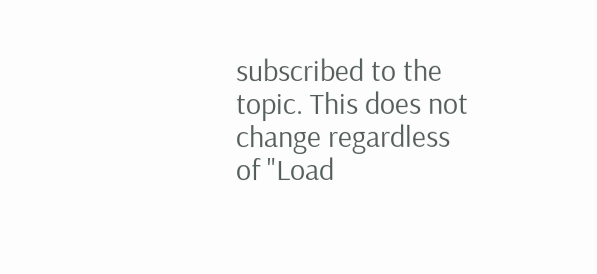subscribed to the topic. This does not change regardless of "Load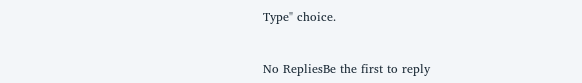Type" choice.


No RepliesBe the first to reply